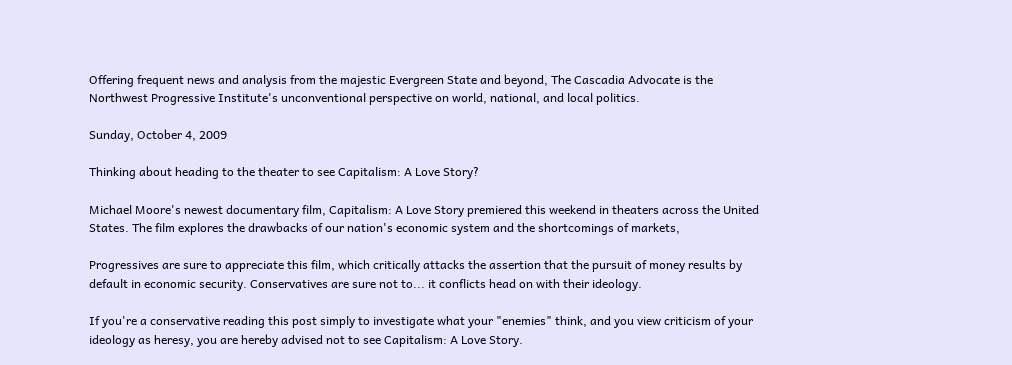Offering frequent news and analysis from the majestic Evergreen State and beyond, The Cascadia Advocate is the Northwest Progressive Institute's unconventional perspective on world, national, and local politics.

Sunday, October 4, 2009

Thinking about heading to the theater to see Capitalism: A Love Story?

Michael Moore's newest documentary film, Capitalism: A Love Story premiered this weekend in theaters across the United States. The film explores the drawbacks of our nation's economic system and the shortcomings of markets,

Progressives are sure to appreciate this film, which critically attacks the assertion that the pursuit of money results by default in economic security. Conservatives are sure not to... it conflicts head on with their ideology.

If you're a conservative reading this post simply to investigate what your "enemies" think, and you view criticism of your ideology as heresy, you are hereby advised not to see Capitalism: A Love Story.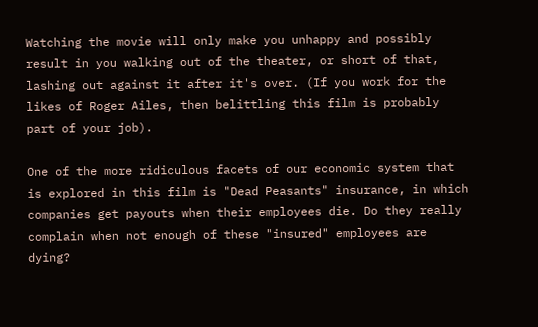Watching the movie will only make you unhappy and possibly result in you walking out of the theater, or short of that, lashing out against it after it's over. (If you work for the likes of Roger Ailes, then belittling this film is probably part of your job).

One of the more ridiculous facets of our economic system that is explored in this film is "Dead Peasants" insurance, in which companies get payouts when their employees die. Do they really complain when not enough of these "insured" employees are dying?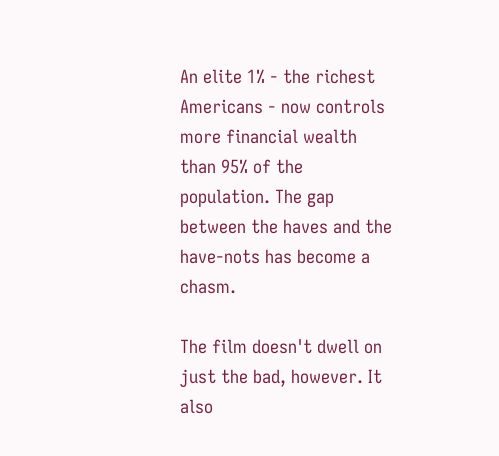An elite 1% - the richest Americans - now controls more financial wealth than 95% of the population. The gap between the haves and the have-nots has become a chasm.

The film doesn't dwell on just the bad, however. It also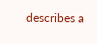describes a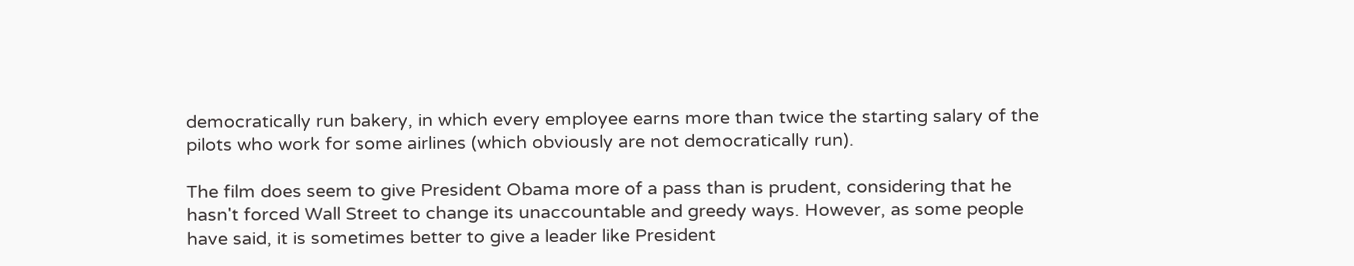democratically run bakery, in which every employee earns more than twice the starting salary of the pilots who work for some airlines (which obviously are not democratically run).

The film does seem to give President Obama more of a pass than is prudent, considering that he hasn't forced Wall Street to change its unaccountable and greedy ways. However, as some people have said, it is sometimes better to give a leader like President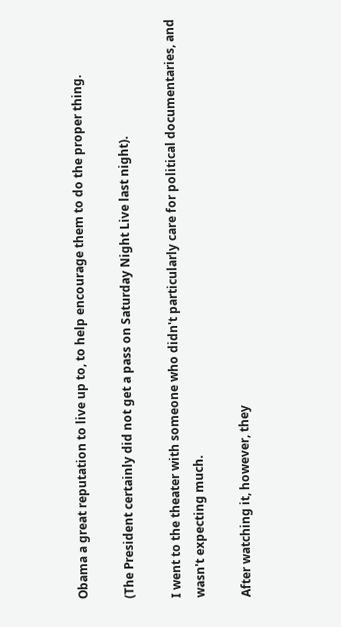Obama a great reputation to live up to, to help encourage them to do the proper thing.

(The President certainly did not get a pass on Saturday Night Live last night).

I went to the theater with someone who didn't particularly care for political documentaries, and wasn't expecting much.

After watching it, however, they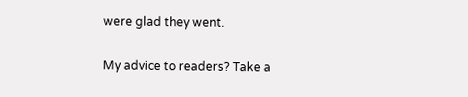were glad they went.

My advice to readers? Take a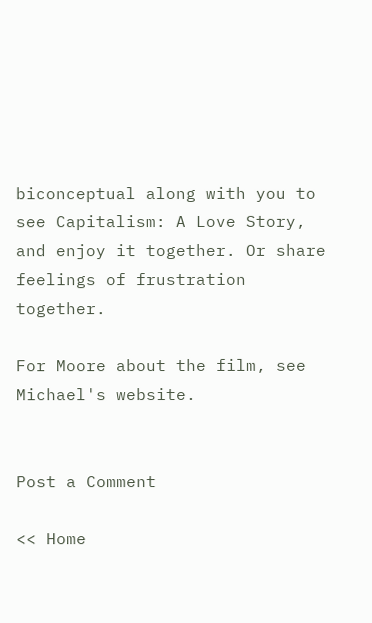biconceptual along with you to see Capitalism: A Love Story, and enjoy it together. Or share feelings of frustration together.

For Moore about the film, see Michael's website.


Post a Comment

<< Home